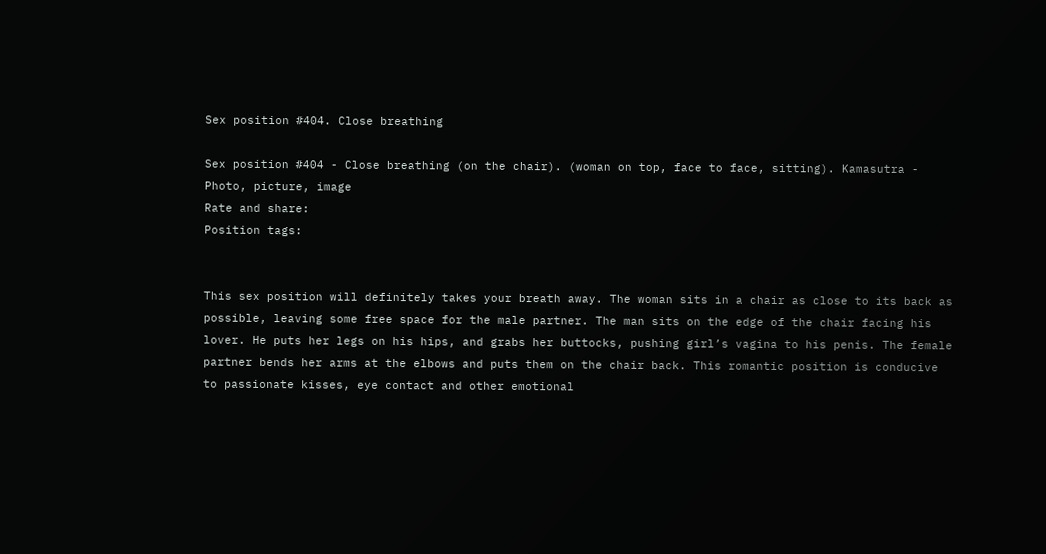Sex position #404. Close breathing

Sex position #404 - Close breathing (on the chair). (woman on top, face to face, sitting). Kamasutra - Photo, picture, image
Rate and share:
Position tags:


This sex position will definitely takes your breath away. The woman sits in a chair as close to its back as possible, leaving some free space for the male partner. The man sits on the edge of the chair facing his lover. He puts her legs on his hips, and grabs her buttocks, pushing girl’s vagina to his penis. The female partner bends her arms at the elbows and puts them on the chair back. This romantic position is conducive to passionate kisses, eye contact and other emotional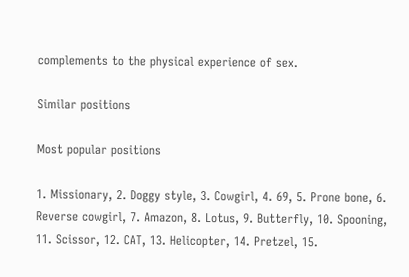complements to the physical experience of sex.

Similar positions

Most popular positions

1. Missionary, 2. Doggy style, 3. Cowgirl, 4. 69, 5. Prone bone, 6. Reverse cowgirl, 7. Amazon, 8. Lotus, 9. Butterfly, 10. Spooning, 11. Scissor, 12. CAT, 13. Helicopter, 14. Pretzel, 15.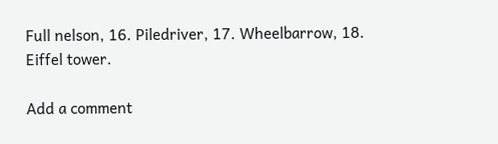Full nelson, 16. Piledriver, 17. Wheelbarrow, 18. Eiffel tower.

Add a comment